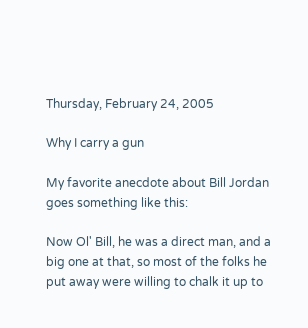Thursday, February 24, 2005

Why I carry a gun

My favorite anecdote about Bill Jordan goes something like this:

Now Ol' Bill, he was a direct man, and a big one at that, so most of the folks he put away were willing to chalk it up to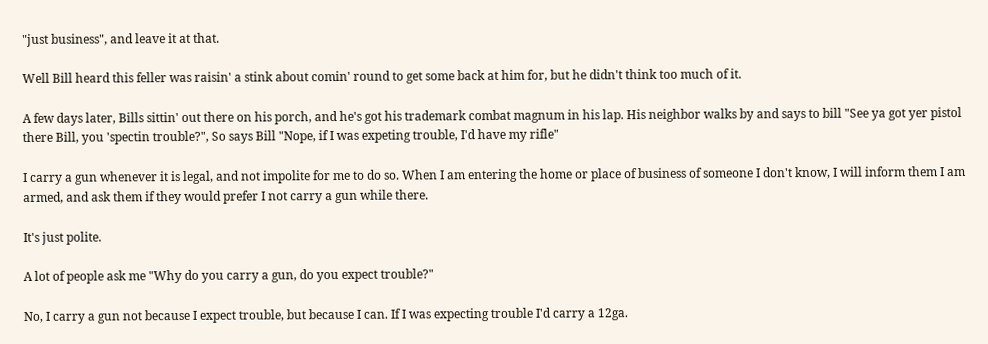"just business", and leave it at that.

Well Bill heard this feller was raisin' a stink about comin' round to get some back at him for, but he didn't think too much of it.

A few days later, Bills sittin' out there on his porch, and he's got his trademark combat magnum in his lap. His neighbor walks by and says to bill "See ya got yer pistol there Bill, you 'spectin trouble?", So says Bill "Nope, if I was expeting trouble, I'd have my rifle"

I carry a gun whenever it is legal, and not impolite for me to do so. When I am entering the home or place of business of someone I don't know, I will inform them I am armed, and ask them if they would prefer I not carry a gun while there.

It's just polite.

A lot of people ask me "Why do you carry a gun, do you expect trouble?"

No, I carry a gun not because I expect trouble, but because I can. If I was expecting trouble I'd carry a 12ga.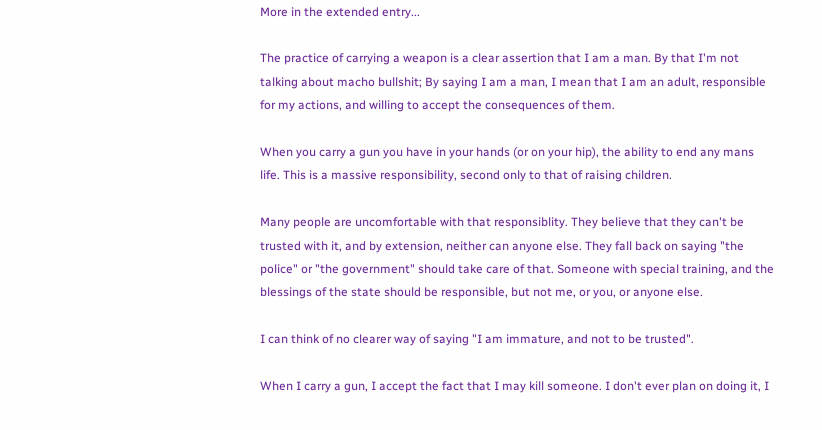More in the extended entry...

The practice of carrying a weapon is a clear assertion that I am a man. By that I'm not talking about macho bullshit; By saying I am a man, I mean that I am an adult, responsible for my actions, and willing to accept the consequences of them.

When you carry a gun you have in your hands (or on your hip), the ability to end any mans life. This is a massive responsibility, second only to that of raising children.

Many people are uncomfortable with that responsiblity. They believe that they can't be trusted with it, and by extension, neither can anyone else. They fall back on saying "the police" or "the government" should take care of that. Someone with special training, and the blessings of the state should be responsible, but not me, or you, or anyone else.

I can think of no clearer way of saying "I am immature, and not to be trusted".

When I carry a gun, I accept the fact that I may kill someone. I don't ever plan on doing it, I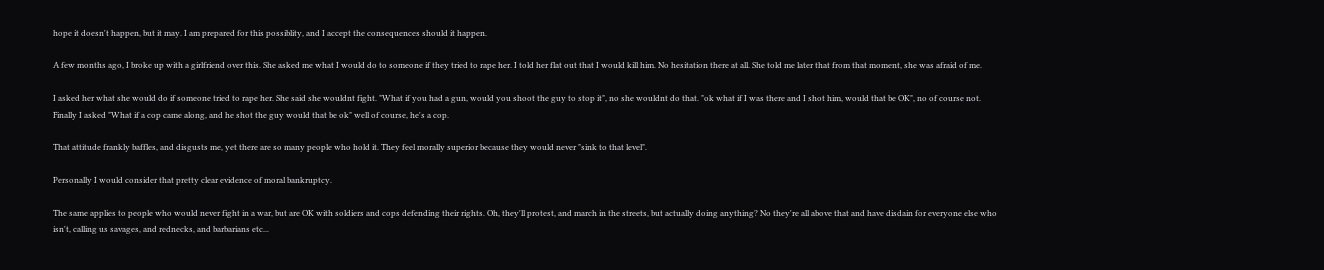hope it doesn't happen, but it may. I am prepared for this possiblity, and I accept the consequences should it happen.

A few months ago, I broke up with a girlfriend over this. She asked me what I would do to someone if they tried to rape her. I told her flat out that I would kill him. No hesitation there at all. She told me later that from that moment, she was afraid of me.

I asked her what she would do if someone tried to rape her. She said she wouldnt fight. "What if you had a gun, would you shoot the guy to stop it", no she wouldnt do that. "ok what if I was there and I shot him, would that be OK", no of course not. Finally I asked "What if a cop came along, and he shot the guy would that be ok" well of course, he's a cop.

That attitude frankly baffles, and disgusts me, yet there are so many people who hold it. They feel morally superior because they would never "sink to that level".

Personally I would consider that pretty clear evidence of moral bankruptcy.

The same applies to people who would never fight in a war, but are OK with soldiers and cops defending their rights. Oh, they'll protest, and march in the streets, but actually doing anything? No they're all above that and have disdain for everyone else who isn't, calling us savages, and rednecks, and barbarians etc...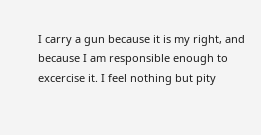I carry a gun because it is my right, and because I am responsible enough to excercise it. I feel nothing but pity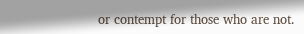or contempt for those who are not.